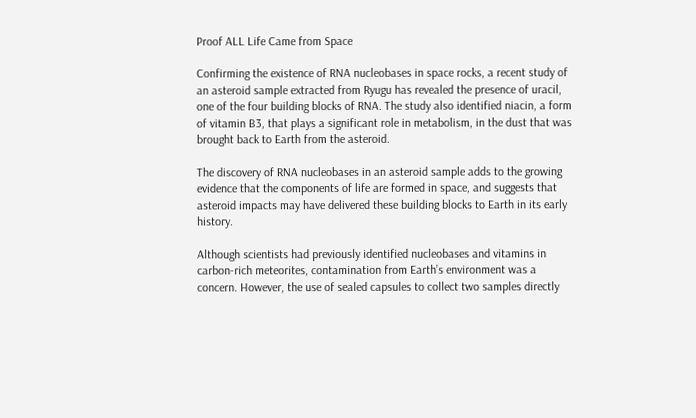Proof ALL Life Came from Space

Confirming the existence of RNA nucleobases in space rocks, a recent study of an asteroid sample extracted from Ryugu has revealed the presence of uracil, one of the four building blocks of RNA. The study also identified niacin, a form of vitamin B3, that plays a significant role in metabolism, in the dust that was brought back to Earth from the asteroid.

The discovery of RNA nucleobases in an asteroid sample adds to the growing evidence that the components of life are formed in space, and suggests that asteroid impacts may have delivered these building blocks to Earth in its early history.

Although scientists had previously identified nucleobases and vitamins in carbon-rich meteorites, contamination from Earth’s environment was a concern. However, the use of sealed capsules to collect two samples directly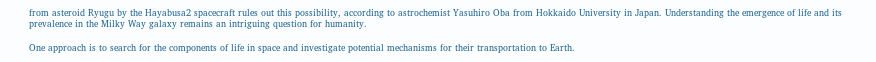from asteroid Ryugu by the Hayabusa2 spacecraft rules out this possibility, according to astrochemist Yasuhiro Oba from Hokkaido University in Japan. Understanding the emergence of life and its prevalence in the Milky Way galaxy remains an intriguing question for humanity.

One approach is to search for the components of life in space and investigate potential mechanisms for their transportation to Earth.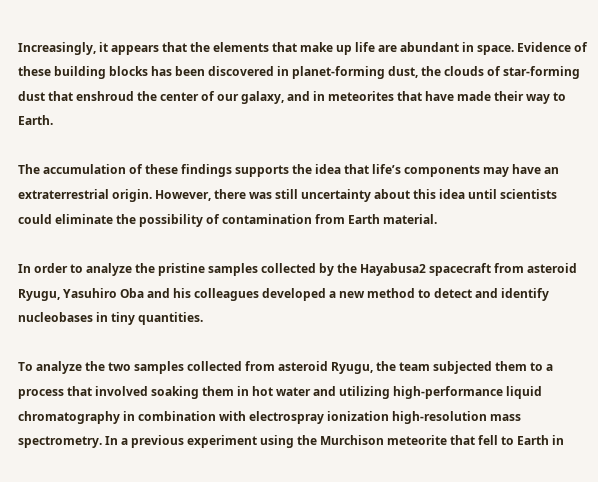Increasingly, it appears that the elements that make up life are abundant in space. Evidence of these building blocks has been discovered in planet-forming dust, the clouds of star-forming dust that enshroud the center of our galaxy, and in meteorites that have made their way to Earth.

The accumulation of these findings supports the idea that life’s components may have an extraterrestrial origin. However, there was still uncertainty about this idea until scientists could eliminate the possibility of contamination from Earth material.

In order to analyze the pristine samples collected by the Hayabusa2 spacecraft from asteroid Ryugu, Yasuhiro Oba and his colleagues developed a new method to detect and identify nucleobases in tiny quantities.

To analyze the two samples collected from asteroid Ryugu, the team subjected them to a process that involved soaking them in hot water and utilizing high-performance liquid chromatography in combination with electrospray ionization high-resolution mass spectrometry. In a previous experiment using the Murchison meteorite that fell to Earth in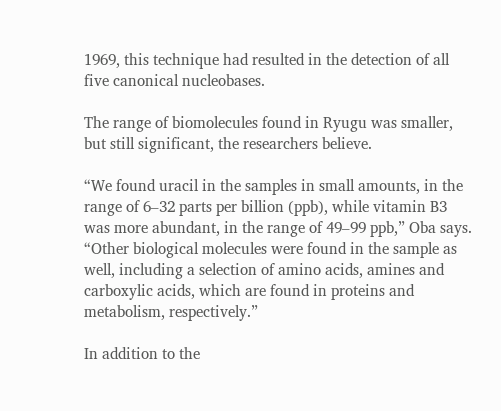1969, this technique had resulted in the detection of all five canonical nucleobases.

The range of biomolecules found in Ryugu was smaller, but still significant, the researchers believe.

“We found uracil in the samples in small amounts, in the range of 6–32 parts per billion (ppb), while vitamin B3 was more abundant, in the range of 49–99 ppb,” Oba says. “Other biological molecules were found in the sample as well, including a selection of amino acids, amines and carboxylic acids, which are found in proteins and metabolism, respectively.”

In addition to the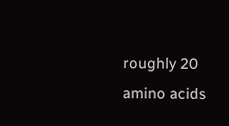roughly 20 amino acids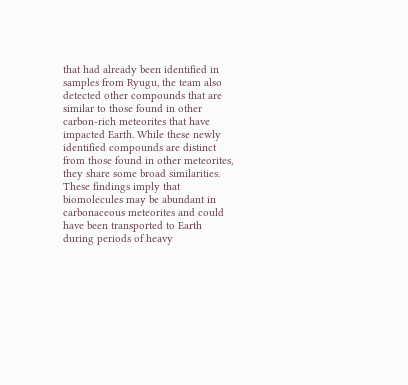that had already been identified in samples from Ryugu, the team also detected other compounds that are similar to those found in other carbon-rich meteorites that have impacted Earth. While these newly identified compounds are distinct from those found in other meteorites, they share some broad similarities. These findings imply that biomolecules may be abundant in carbonaceous meteorites and could have been transported to Earth during periods of heavy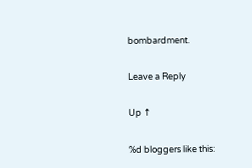bombardment.

Leave a Reply

Up ↑

%d bloggers like this: